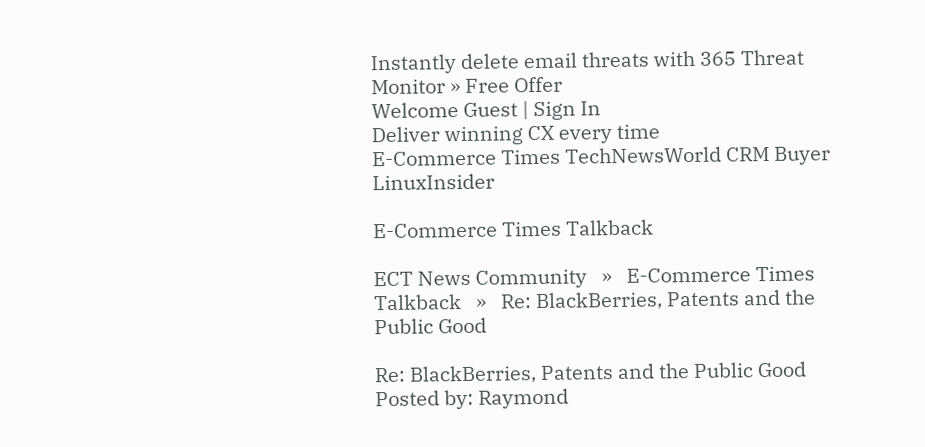Instantly delete email threats with 365 Threat Monitor » Free Offer
Welcome Guest | Sign In
Deliver winning CX every time
E-Commerce Times TechNewsWorld CRM Buyer LinuxInsider

E-Commerce Times Talkback

ECT News Community   »   E-Commerce Times Talkback   »   Re: BlackBerries, Patents and the Public Good

Re: BlackBerries, Patents and the Public Good
Posted by: Raymond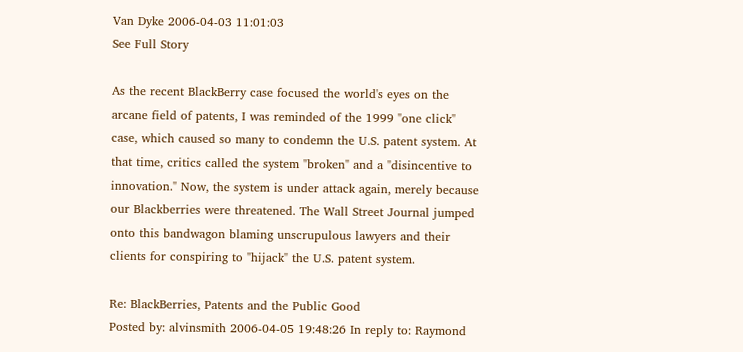Van Dyke 2006-04-03 11:01:03
See Full Story

As the recent BlackBerry case focused the world's eyes on the arcane field of patents, I was reminded of the 1999 "one click" case, which caused so many to condemn the U.S. patent system. At that time, critics called the system "broken" and a "disincentive to innovation." Now, the system is under attack again, merely because our Blackberries were threatened. The Wall Street Journal jumped onto this bandwagon blaming unscrupulous lawyers and their clients for conspiring to "hijack" the U.S. patent system.

Re: BlackBerries, Patents and the Public Good
Posted by: alvinsmith 2006-04-05 19:48:26 In reply to: Raymond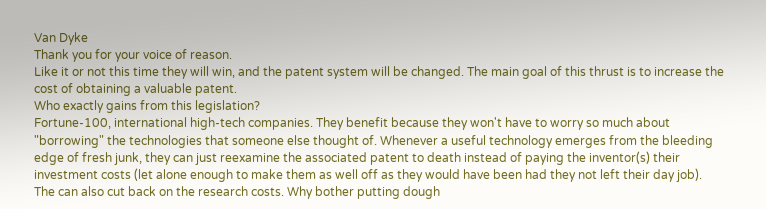Van Dyke
Thank you for your voice of reason.
Like it or not this time they will win, and the patent system will be changed. The main goal of this thrust is to increase the cost of obtaining a valuable patent.
Who exactly gains from this legislation?
Fortune-100, international high-tech companies. They benefit because they won't have to worry so much about "borrowing" the technologies that someone else thought of. Whenever a useful technology emerges from the bleeding edge of fresh junk, they can just reexamine the associated patent to death instead of paying the inventor(s) their investment costs (let alone enough to make them as well off as they would have been had they not left their day job). The can also cut back on the research costs. Why bother putting dough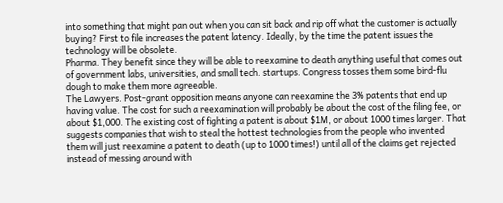into something that might pan out when you can sit back and rip off what the customer is actually buying? First to file increases the patent latency. Ideally, by the time the patent issues the technology will be obsolete.
Pharma. They benefit since they will be able to reexamine to death anything useful that comes out of government labs, universities, and small tech. startups. Congress tosses them some bird-flu dough to make them more agreeable.
The Lawyers. Post-grant opposition means anyone can reexamine the 3% patents that end up having value. The cost for such a reexamination will probably be about the cost of the filing fee, or about $1,000. The existing cost of fighting a patent is about $1M, or about 1000 times larger. That suggests companies that wish to steal the hottest technologies from the people who invented them will just reexamine a patent to death (up to 1000 times!) until all of the claims get rejected instead of messing around with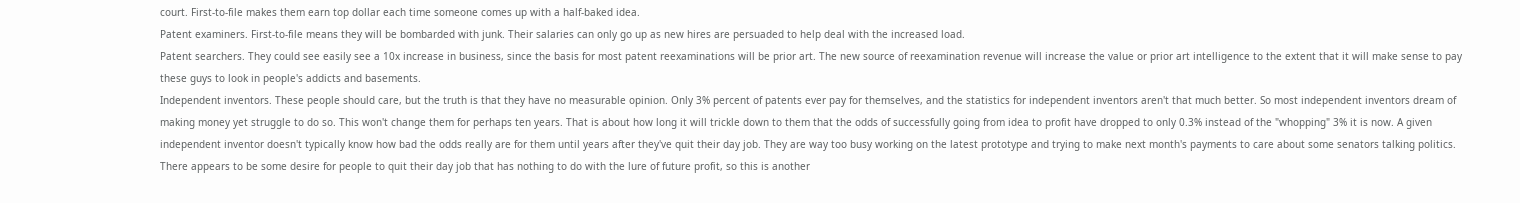court. First-to-file makes them earn top dollar each time someone comes up with a half-baked idea.
Patent examiners. First-to-file means they will be bombarded with junk. Their salaries can only go up as new hires are persuaded to help deal with the increased load.
Patent searchers. They could see easily see a 10x increase in business, since the basis for most patent reexaminations will be prior art. The new source of reexamination revenue will increase the value or prior art intelligence to the extent that it will make sense to pay these guys to look in people's addicts and basements.
Independent inventors. These people should care, but the truth is that they have no measurable opinion. Only 3% percent of patents ever pay for themselves, and the statistics for independent inventors aren't that much better. So most independent inventors dream of making money yet struggle to do so. This won't change them for perhaps ten years. That is about how long it will trickle down to them that the odds of successfully going from idea to profit have dropped to only 0.3% instead of the "whopping" 3% it is now. A given independent inventor doesn't typically know how bad the odds really are for them until years after they've quit their day job. They are way too busy working on the latest prototype and trying to make next month's payments to care about some senators talking politics. There appears to be some desire for people to quit their day job that has nothing to do with the lure of future profit, so this is another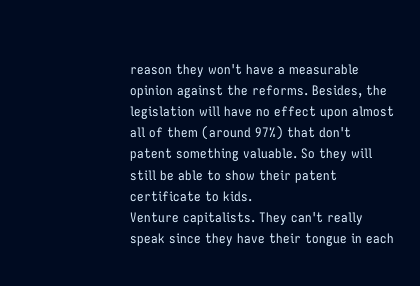reason they won't have a measurable opinion against the reforms. Besides, the legislation will have no effect upon almost all of them (around 97%) that don't patent something valuable. So they will still be able to show their patent certificate to kids.
Venture capitalists. They can't really speak since they have their tongue in each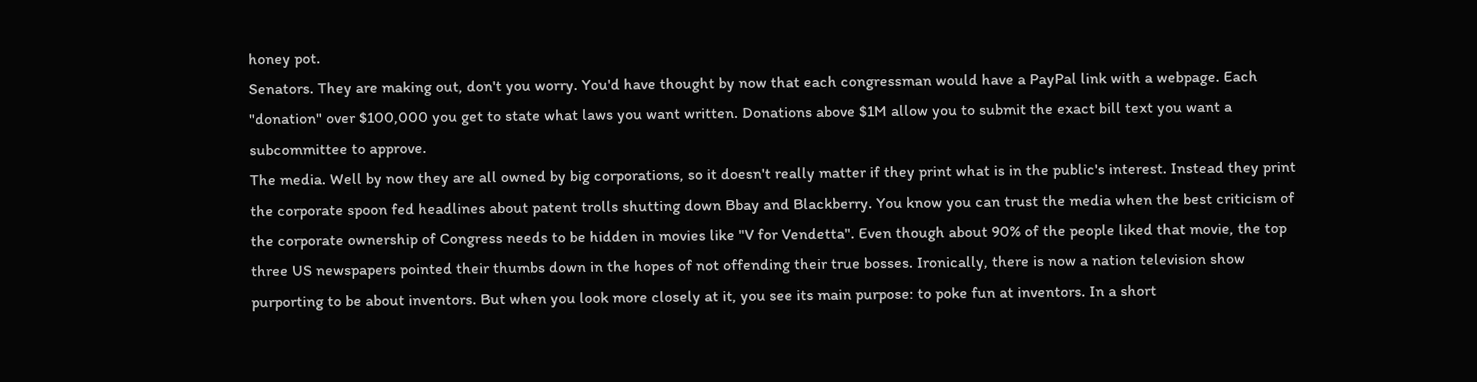honey pot.
Senators. They are making out, don't you worry. You'd have thought by now that each congressman would have a PayPal link with a webpage. Each "donation" over $100,000 you get to state what laws you want written. Donations above $1M allow you to submit the exact bill text you want a subcommittee to approve.
The media. Well by now they are all owned by big corporations, so it doesn't really matter if they print what is in the public's interest. Instead they print the corporate spoon fed headlines about patent trolls shutting down Bbay and Blackberry. You know you can trust the media when the best criticism of the corporate ownership of Congress needs to be hidden in movies like "V for Vendetta". Even though about 90% of the people liked that movie, the top three US newspapers pointed their thumbs down in the hopes of not offending their true bosses. Ironically, there is now a nation television show purporting to be about inventors. But when you look more closely at it, you see its main purpose: to poke fun at inventors. In a short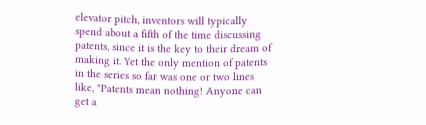elevator pitch, inventors will typically spend about a fifth of the time discussing patents, since it is the key to their dream of making it. Yet the only mention of patents in the series so far was one or two lines like, "Patents mean nothing! Anyone can get a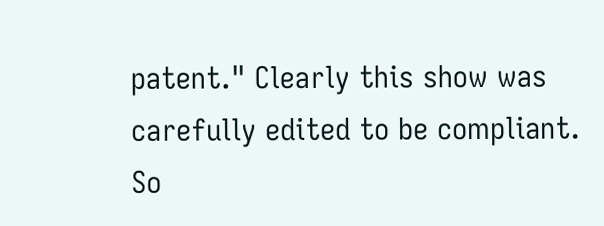patent." Clearly this show was carefully edited to be compliant.
So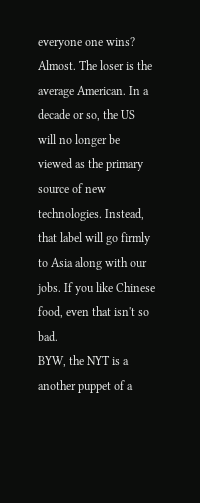everyone one wins? Almost. The loser is the average American. In a decade or so, the US will no longer be viewed as the primary source of new technologies. Instead, that label will go firmly to Asia along with our jobs. If you like Chinese food, even that isn't so bad.
BYW, the NYT is a another puppet of a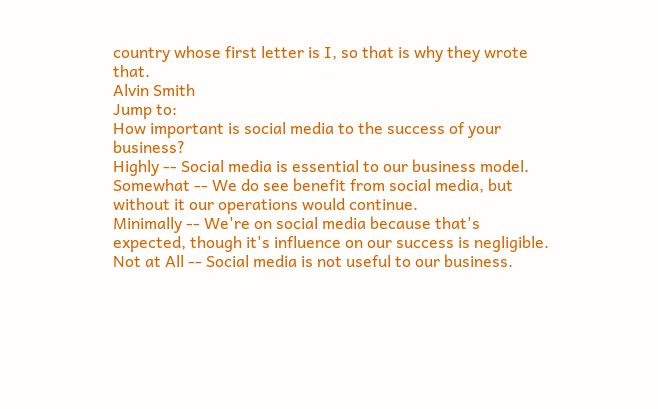country whose first letter is I, so that is why they wrote that.
Alvin Smith
Jump to:
How important is social media to the success of your business?
Highly -- Social media is essential to our business model.
Somewhat -- We do see benefit from social media, but without it our operations would continue.
Minimally -- We're on social media because that's expected, though it's influence on our success is negligible.
Not at All -- Social media is not useful to our business.